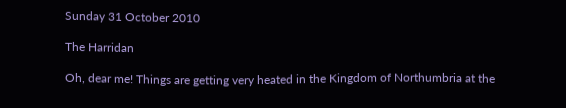Sunday 31 October 2010

The Harridan

Oh, dear me! Things are getting very heated in the Kingdom of Northumbria at the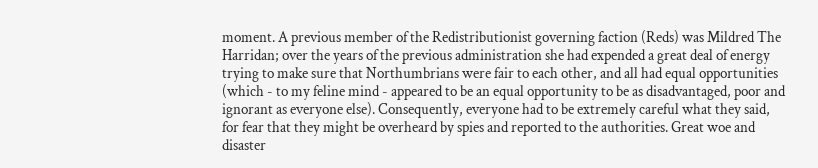moment. A previous member of the Redistributionist governing faction (Reds) was Mildred The Harridan; over the years of the previous administration she had expended a great deal of energy trying to make sure that Northumbrians were fair to each other, and all had equal opportunities (which - to my feline mind - appeared to be an equal opportunity to be as disadvantaged, poor and ignorant as everyone else). Consequently, everyone had to be extremely careful what they said, for fear that they might be overheard by spies and reported to the authorities. Great woe and disaster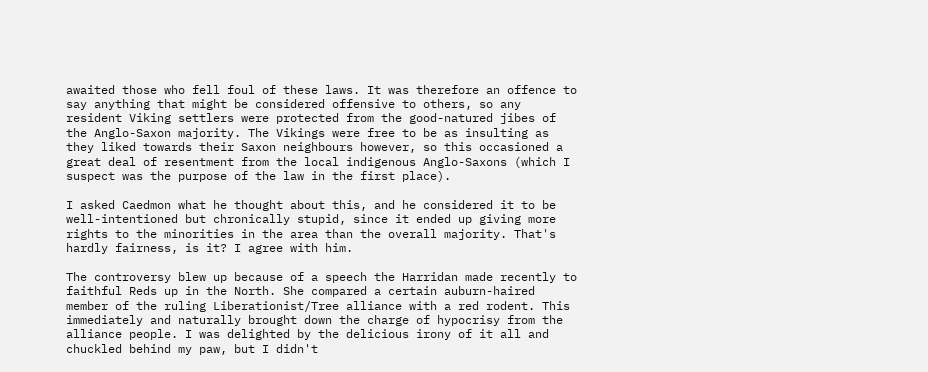awaited those who fell foul of these laws. It was therefore an offence to say anything that might be considered offensive to others, so any resident Viking settlers were protected from the good-natured jibes of the Anglo-Saxon majority. The Vikings were free to be as insulting as they liked towards their Saxon neighbours however, so this occasioned a great deal of resentment from the local indigenous Anglo-Saxons (which I suspect was the purpose of the law in the first place).

I asked Caedmon what he thought about this, and he considered it to be well-intentioned but chronically stupid, since it ended up giving more rights to the minorities in the area than the overall majority. That's hardly fairness, is it? I agree with him.

The controversy blew up because of a speech the Harridan made recently to faithful Reds up in the North. She compared a certain auburn-haired member of the ruling Liberationist/Tree alliance with a red rodent. This immediately and naturally brought down the charge of hypocrisy from the alliance people. I was delighted by the delicious irony of it all and chuckled behind my paw, but I didn't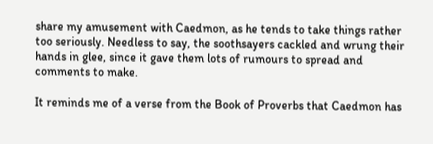share my amusement with Caedmon, as he tends to take things rather too seriously. Needless to say, the soothsayers cackled and wrung their hands in glee, since it gave them lots of rumours to spread and comments to make.

It reminds me of a verse from the Book of Proverbs that Caedmon has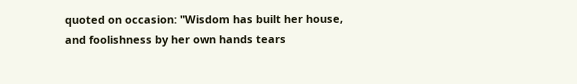quoted on occasion: "Wisdom has built her house, and foolishness by her own hands tears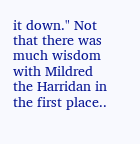it down." Not that there was much wisdom with Mildred the Harridan in the first place..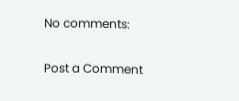No comments:

Post a Comment